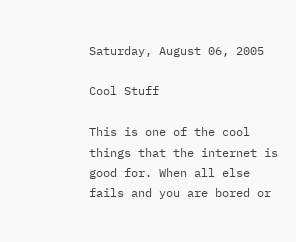Saturday, August 06, 2005

Cool Stuff

This is one of the cool things that the internet is good for. When all else fails and you are bored or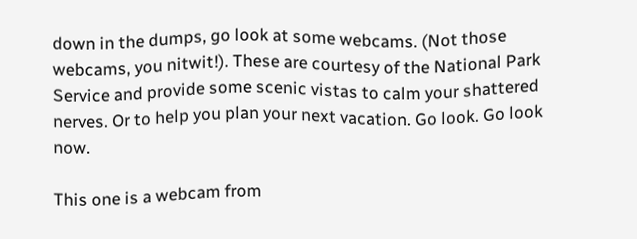down in the dumps, go look at some webcams. (Not those webcams, you nitwit!). These are courtesy of the National Park Service and provide some scenic vistas to calm your shattered nerves. Or to help you plan your next vacation. Go look. Go look now.

This one is a webcam from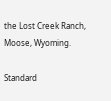the Lost Creek Ranch, Moose, Wyoming.

Standard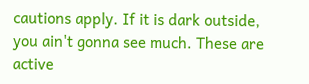cautions apply. If it is dark outside, you ain't gonna see much. These are active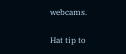webcams.

Hat tip to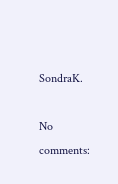SondraK.

No comments: